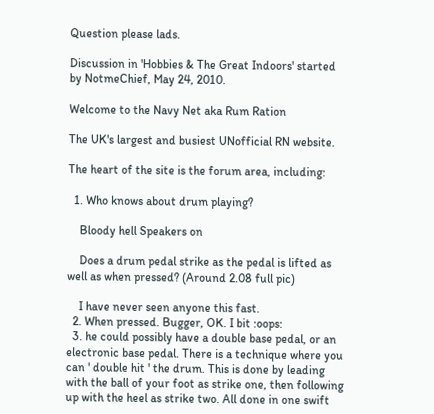Question please lads.

Discussion in 'Hobbies & The Great Indoors' started by NotmeChief, May 24, 2010.

Welcome to the Navy Net aka Rum Ration

The UK's largest and busiest UNofficial RN website.

The heart of the site is the forum area, including:

  1. Who knows about drum playing?

    Bloody hell Speakers on

    Does a drum pedal strike as the pedal is lifted as well as when pressed? (Around 2.08 full pic)

    I have never seen anyone this fast.
  2. When pressed. Bugger, OK. I bit :oops:
  3. he could possibly have a double base pedal, or an electronic base pedal. There is a technique where you can ' double hit ' the drum. This is done by leading with the ball of your foot as strike one, then following up with the heel as strike two. All done in one swift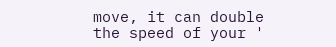move, it can double the speed of your '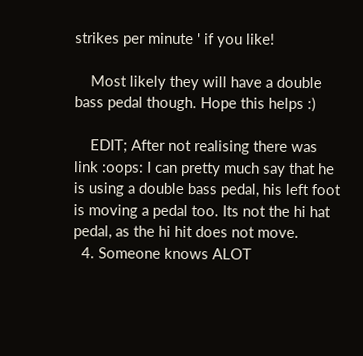strikes per minute ' if you like!

    Most likely they will have a double bass pedal though. Hope this helps :)

    EDIT; After not realising there was link :oops: I can pretty much say that he is using a double bass pedal, his left foot is moving a pedal too. Its not the hi hat pedal, as the hi hit does not move.
  4. Someone knows ALOT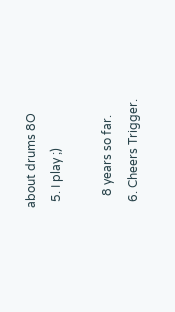about drums 8O
  5. I play ;)

    8 years so far.
  6. Cheers Trigger.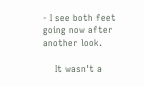- I see both feet going now after another look.

    It wasn't a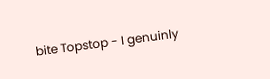bite Topstop - I genuinly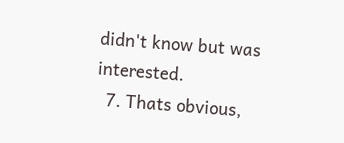didn't know but was interested.
  7. Thats obvious,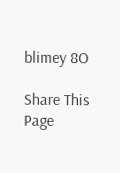blimey 8O

Share This Page